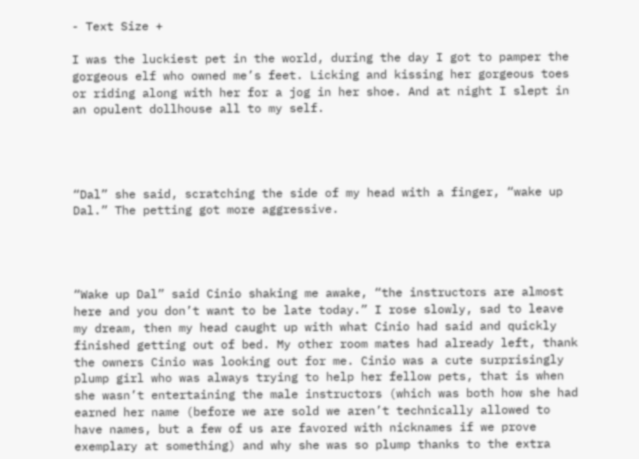- Text Size +

I was the luckiest pet in the world, during the day I got to pamper the gorgeous elf who owned me’s feet. Licking and kissing her gorgeous toes or riding along with her for a jog in her shoe. And at night I slept in an opulent dollhouse all to my self.




“Dal” she said, scratching the side of my head with a finger, “wake up Dal.” The petting got more aggressive.




“Wake up Dal” said Cinio shaking me awake, “the instructors are almost here and you don’t want to be late today.” I rose slowly, sad to leave my dream, then my head caught up with what Cinio had said and quickly finished getting out of bed. My other room mates had already left, thank the owners Cinio was looking out for me. Cinio was a cute surprisingly plump girl who was always trying to help her fellow pets, that is when she wasn’t entertaining the male instructors (which was both how she had earned her name (before we are sold we aren’t technically allowed to have names, but a few of us are favored with nicknames if we prove exemplary at something) and why she was so plump thanks to the extra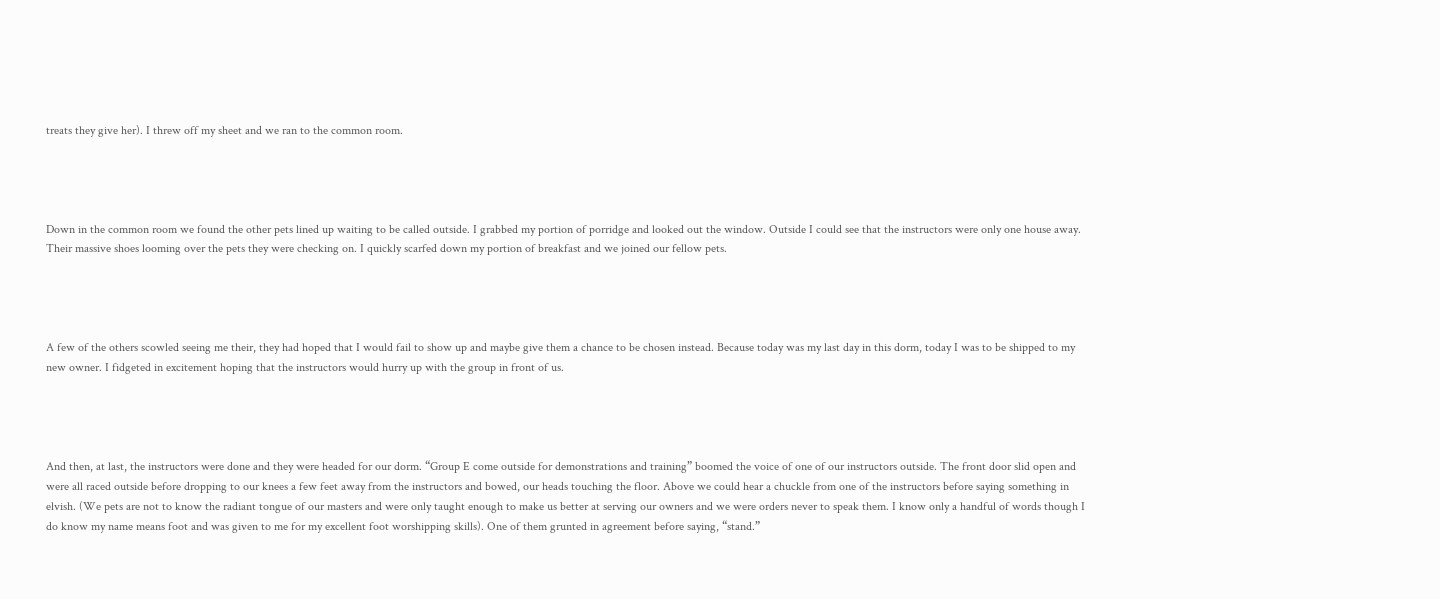treats they give her). I threw off my sheet and we ran to the common room.




Down in the common room we found the other pets lined up waiting to be called outside. I grabbed my portion of porridge and looked out the window. Outside I could see that the instructors were only one house away. Their massive shoes looming over the pets they were checking on. I quickly scarfed down my portion of breakfast and we joined our fellow pets.




A few of the others scowled seeing me their, they had hoped that I would fail to show up and maybe give them a chance to be chosen instead. Because today was my last day in this dorm, today I was to be shipped to my new owner. I fidgeted in excitement hoping that the instructors would hurry up with the group in front of us.




And then, at last, the instructors were done and they were headed for our dorm. “Group E come outside for demonstrations and training” boomed the voice of one of our instructors outside. The front door slid open and were all raced outside before dropping to our knees a few feet away from the instructors and bowed, our heads touching the floor. Above we could hear a chuckle from one of the instructors before saying something in elvish. (We pets are not to know the radiant tongue of our masters and were only taught enough to make us better at serving our owners and we were orders never to speak them. I know only a handful of words though I do know my name means foot and was given to me for my excellent foot worshipping skills). One of them grunted in agreement before saying, “stand.”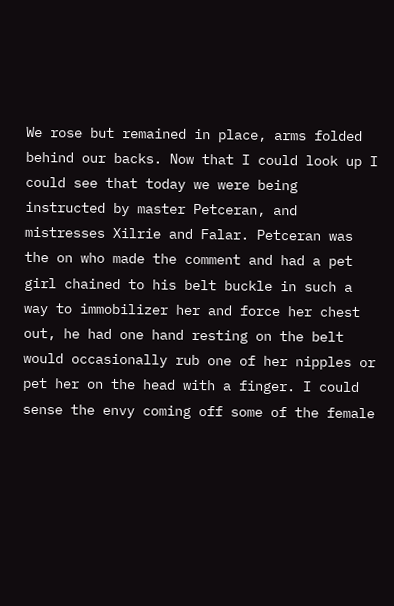We rose but remained in place, arms folded behind our backs. Now that I could look up I could see that today we were being instructed by master Petceran, and mistresses Xilrie and Falar. Petceran was the on who made the comment and had a pet girl chained to his belt buckle in such a way to immobilizer her and force her chest out, he had one hand resting on the belt would occasionally rub one of her nipples or pet her on the head with a finger. I could sense the envy coming off some of the female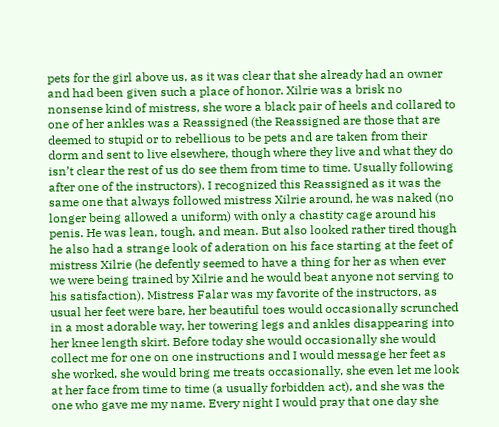pets for the girl above us, as it was clear that she already had an owner and had been given such a place of honor. Xilrie was a brisk no nonsense kind of mistress, she wore a black pair of heels and collared to one of her ankles was a Reassigned (the Reassigned are those that are deemed to stupid or to rebellious to be pets and are taken from their dorm and sent to live elsewhere, though where they live and what they do isn’t clear the rest of us do see them from time to time. Usually following after one of the instructors). I recognized this Reassigned as it was the same one that always followed mistress Xilrie around, he was naked (no longer being allowed a uniform) with only a chastity cage around his penis. He was lean, tough, and mean. But also looked rather tired though he also had a strange look of aderation on his face starting at the feet of mistress Xilrie (he defently seemed to have a thing for her as when ever we were being trained by Xilrie and he would beat anyone not serving to his satisfaction). Mistress Falar was my favorite of the instructors, as usual her feet were bare, her beautiful toes would occasionally scrunched in a most adorable way, her towering legs and ankles disappearing into her knee length skirt. Before today she would occasionally she would collect me for one on one instructions and I would message her feet as she worked, she would bring me treats occasionally, she even let me look at her face from time to time (a usually forbidden act), and she was the one who gave me my name. Every night I would pray that one day she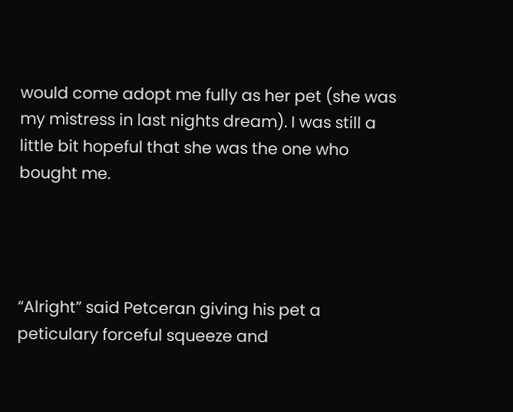would come adopt me fully as her pet (she was my mistress in last nights dream). I was still a little bit hopeful that she was the one who bought me.




“Alright” said Petceran giving his pet a peticulary forceful squeeze and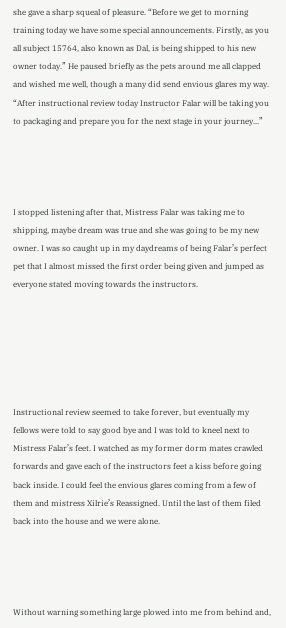she gave a sharp squeal of pleasure. “Before we get to morning training today we have some special announcements. Firstly, as you all subject 15764, also known as Dal, is being shipped to his new owner today.” He paused briefly as the pets around me all clapped and wished me well, though a many did send envious glares my way. “After instructional review today Instructor Falar will be taking you to packaging and prepare you for the next stage in your journey...”




I stopped listening after that, Mistress Falar was taking me to shipping, maybe dream was true and she was going to be my new owner. I was so caught up in my daydreams of being Falar’s perfect pet that I almost missed the first order being given and jumped as everyone stated moving towards the instructors.






Instructional review seemed to take forever, but eventually my fellows were told to say good bye and I was told to kneel next to Mistress Falar’s feet. I watched as my former dorm mates crawled forwards and gave each of the instructors feet a kiss before going back inside. I could feel the envious glares coming from a few of them and mistress Xilrie’s Reassigned. Until the last of them filed back into the house and we were alone.




Without warning something large plowed into me from behind and,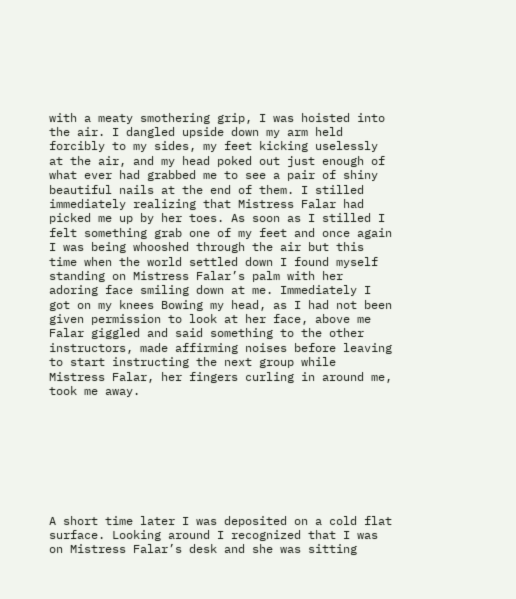with a meaty smothering grip, I was hoisted into the air. I dangled upside down my arm held forcibly to my sides, my feet kicking uselessly at the air, and my head poked out just enough of what ever had grabbed me to see a pair of shiny beautiful nails at the end of them. I stilled immediately realizing that Mistress Falar had picked me up by her toes. As soon as I stilled I felt something grab one of my feet and once again I was being whooshed through the air but this time when the world settled down I found myself standing on Mistress Falar’s palm with her adoring face smiling down at me. Immediately I got on my knees Bowing my head, as I had not been given permission to look at her face, above me Falar giggled and said something to the other instructors, made affirming noises before leaving to start instructing the next group while Mistress Falar, her fingers curling in around me, took me away.








A short time later I was deposited on a cold flat surface. Looking around I recognized that I was on Mistress Falar’s desk and she was sitting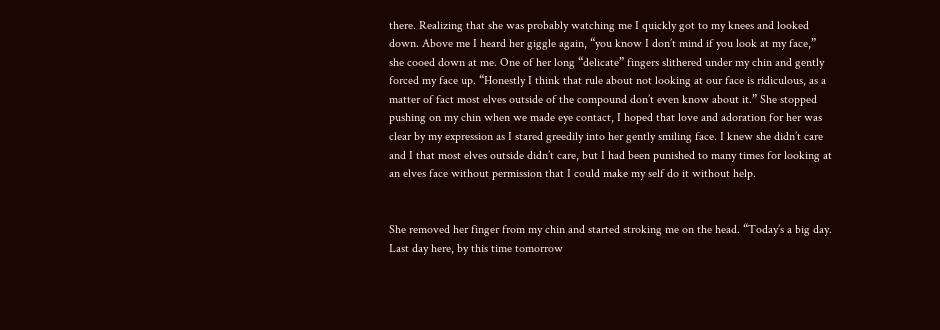there. Realizing that she was probably watching me I quickly got to my knees and looked down. Above me I heard her giggle again, “you know I don’t mind if you look at my face,” she cooed down at me. One of her long “delicate” fingers slithered under my chin and gently forced my face up. “Honestly I think that rule about not looking at our face is ridiculous, as a matter of fact most elves outside of the compound don’t even know about it.” She stopped pushing on my chin when we made eye contact, I hoped that love and adoration for her was clear by my expression as I stared greedily into her gently smiling face. I knew she didn’t care and I that most elves outside didn’t care, but I had been punished to many times for looking at an elves face without permission that I could make my self do it without help.


She removed her finger from my chin and started stroking me on the head. “Today’s a big day. Last day here, by this time tomorrow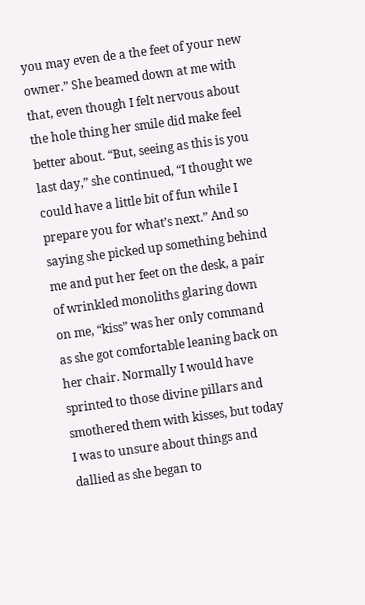you may even de a the feet of your new owner.” She beamed down at me with that, even though I felt nervous about the hole thing her smile did make feel better about. “But, seeing as this is you last day,” she continued, “I thought we could have a little bit of fun while I prepare you for what’s next.” And so saying she picked up something behind me and put her feet on the desk, a pair of wrinkled monoliths glaring down on me, “kiss” was her only command as she got comfortable leaning back on her chair. Normally I would have sprinted to those divine pillars and smothered them with kisses, but today I was to unsure about things and dallied as she began to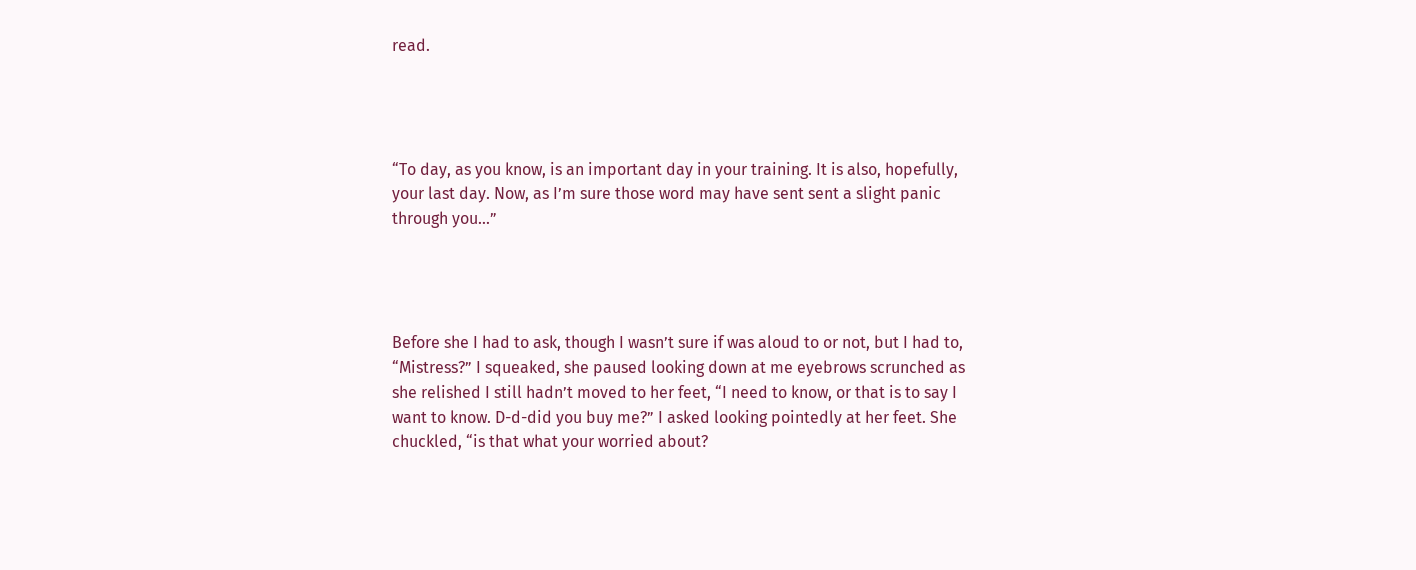read.




“To day, as you know, is an important day in your training. It is also, hopefully, your last day. Now, as I’m sure those word may have sent sent a slight panic through you...”




Before she I had to ask, though I wasn’t sure if was aloud to or not, but I had to, “Mistress?” I squeaked, she paused looking down at me eyebrows scrunched as she relished I still hadn’t moved to her feet, “I need to know, or that is to say I want to know. D-d-did you buy me?” I asked looking pointedly at her feet. She chuckled, “is that what your worried about?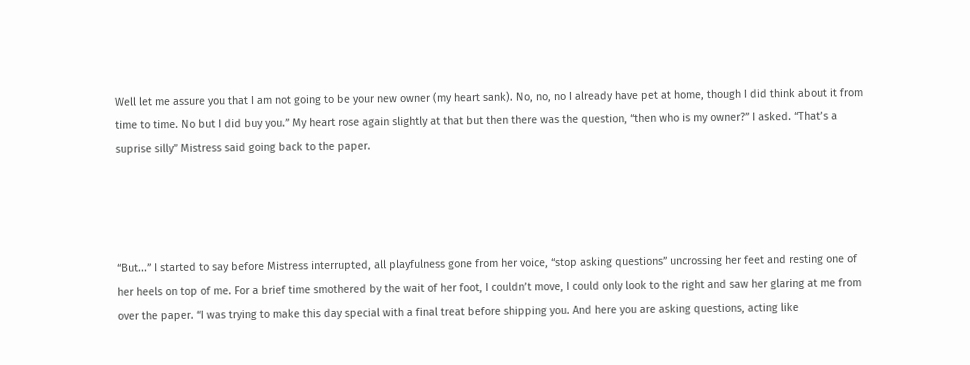Well let me assure you that I am not going to be your new owner (my heart sank). No, no, no I already have pet at home, though I did think about it from time to time. No but I did buy you.” My heart rose again slightly at that but then there was the question, “then who is my owner?” I asked. “That’s a suprise silly” Mistress said going back to the paper.




“But...” I started to say before Mistress interrupted, all playfulness gone from her voice, “stop asking questions” uncrossing her feet and resting one of her heels on top of me. For a brief time smothered by the wait of her foot, I couldn’t move, I could only look to the right and saw her glaring at me from over the paper. “I was trying to make this day special with a final treat before shipping you. And here you are asking questions, acting like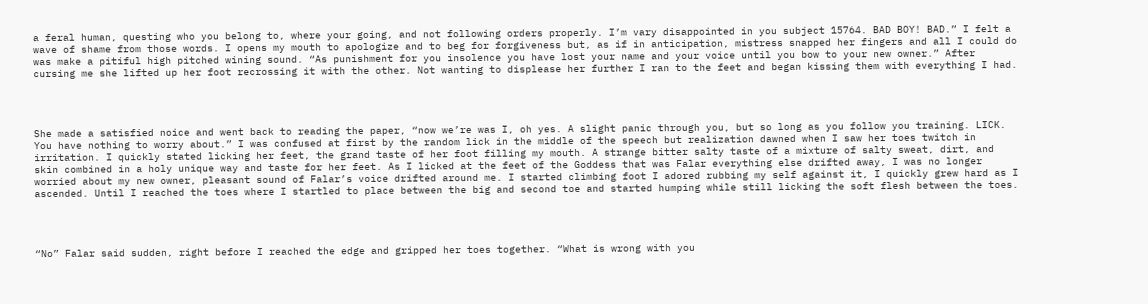a feral human, questing who you belong to, where your going, and not following orders properly. I’m vary disappointed in you subject 15764. BAD BOY! BAD.” I felt a wave of shame from those words. I opens my mouth to apologize and to beg for forgiveness but, as if in anticipation, mistress snapped her fingers and all I could do was make a pitiful high pitched wining sound. “As punishment for you insolence you have lost your name and your voice until you bow to your new owner.” After cursing me she lifted up her foot recrossing it with the other. Not wanting to displease her further I ran to the feet and began kissing them with everything I had.




She made a satisfied noice and went back to reading the paper, “now we’re was I, oh yes. A slight panic through you, but so long as you follow you training. LICK. You have nothing to worry about.” I was confused at first by the random lick in the middle of the speech but realization dawned when I saw her toes twitch in irritation. I quickly stated licking her feet, the grand taste of her foot filling my mouth. A strange bitter salty taste of a mixture of salty sweat, dirt, and skin combined in a holy unique way and taste for her feet. As I licked at the feet of the Goddess that was Falar everything else drifted away, I was no longer worried about my new owner, pleasant sound of Falar’s voice drifted around me. I started climbing foot I adored rubbing my self against it, I quickly grew hard as I ascended. Until I reached the toes where I startled to place between the big and second toe and started humping while still licking the soft flesh between the toes.




“No” Falar said sudden, right before I reached the edge and gripped her toes together. “What is wrong with you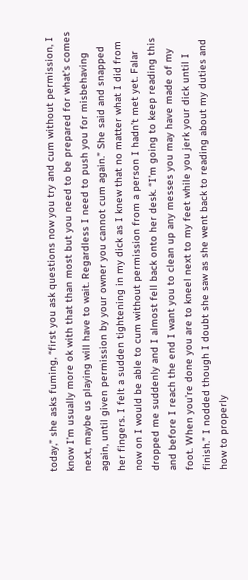today,” she asks fuming, “first you ask questions now you try and cum without permission, I know I’m usually more ok with that than most but you need to be prepared for what’s comes next, maybe us playing will have to wait. Regardless I need to push you for misbehaving again, until given permission by your owner you cannot cum again.” She said and snapped her fingers. I felt a sudden tightening in my dick as I knew that no matter what I did from now on I would be able to cum without permission from a person I hadn’t met yet. Falar dropped me suddenly and I almost fell back onto her desk. “I’m going to keep reading this and before I reach the end I want you to clean up any messes you may have made of my foot. When you’re done you are to kneel next to my feet while you jerk your dick until I finish.” I nodded though I doubt she saw as she went back to reading about my duties and how to properly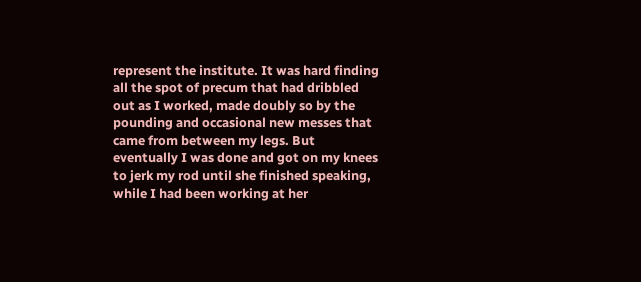represent the institute. It was hard finding all the spot of precum that had dribbled out as I worked, made doubly so by the pounding and occasional new messes that came from between my legs. But eventually I was done and got on my knees to jerk my rod until she finished speaking, while I had been working at her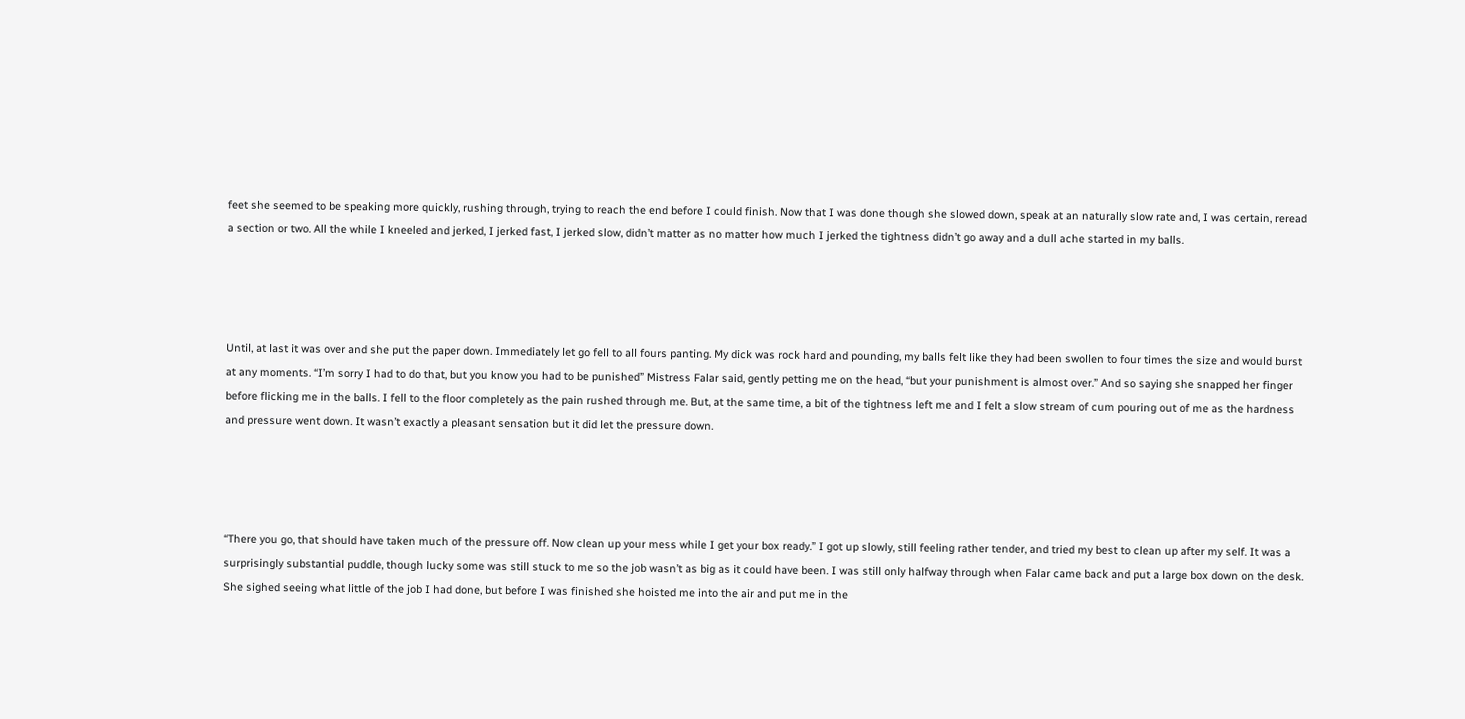feet she seemed to be speaking more quickly, rushing through, trying to reach the end before I could finish. Now that I was done though she slowed down, speak at an naturally slow rate and, I was certain, reread a section or two. All the while I kneeled and jerked, I jerked fast, I jerked slow, didn’t matter as no matter how much I jerked the tightness didn’t go away and a dull ache started in my balls.




Until, at last it was over and she put the paper down. Immediately let go fell to all fours panting. My dick was rock hard and pounding, my balls felt like they had been swollen to four times the size and would burst at any moments. “I’m sorry I had to do that, but you know you had to be punished” Mistress Falar said, gently petting me on the head, “but your punishment is almost over.” And so saying she snapped her finger before flicking me in the balls. I fell to the floor completely as the pain rushed through me. But, at the same time, a bit of the tightness left me and I felt a slow stream of cum pouring out of me as the hardness and pressure went down. It wasn’t exactly a pleasant sensation but it did let the pressure down.




“There you go, that should have taken much of the pressure off. Now clean up your mess while I get your box ready.” I got up slowly, still feeling rather tender, and tried my best to clean up after my self. It was a surprisingly substantial puddle, though lucky some was still stuck to me so the job wasn’t as big as it could have been. I was still only halfway through when Falar came back and put a large box down on the desk. She sighed seeing what little of the job I had done, but before I was finished she hoisted me into the air and put me in the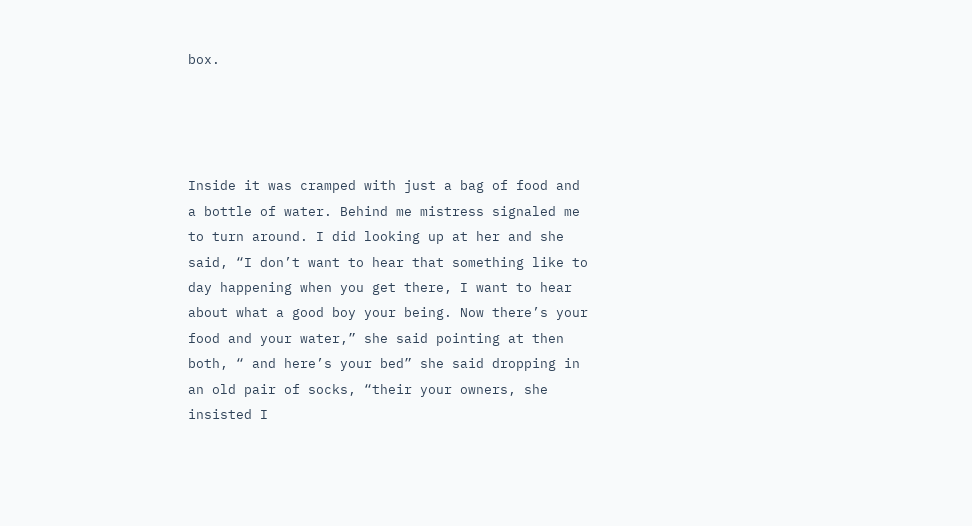box.




Inside it was cramped with just a bag of food and a bottle of water. Behind me mistress signaled me to turn around. I did looking up at her and she said, “I don’t want to hear that something like to day happening when you get there, I want to hear about what a good boy your being. Now there’s your food and your water,” she said pointing at then both, “ and here’s your bed” she said dropping in an old pair of socks, “their your owners, she insisted I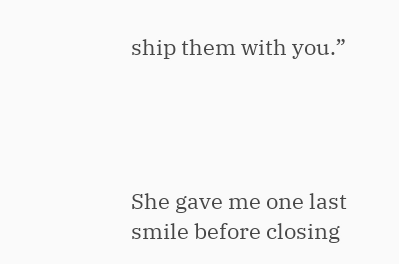ship them with you.”




She gave me one last smile before closing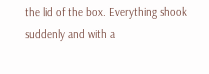the lid of the box. Everything shook suddenly and with a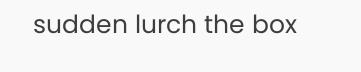sudden lurch the box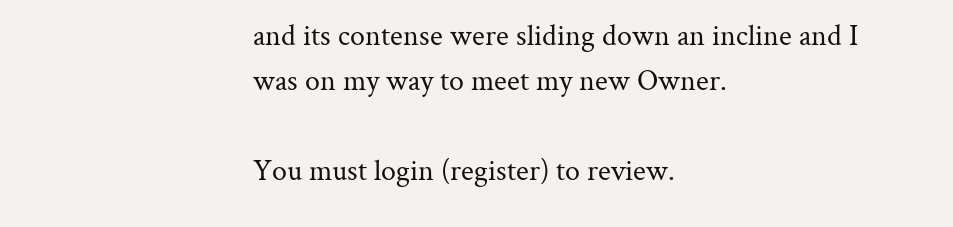and its contense were sliding down an incline and I was on my way to meet my new Owner.

You must login (register) to review.